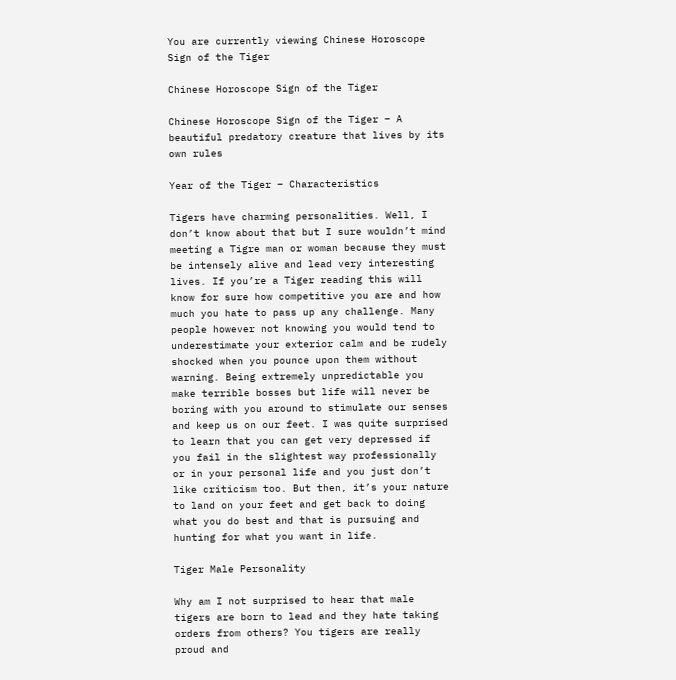You are currently viewing Chinese Horoscope Sign of the Tiger

Chinese Horoscope Sign of the Tiger

Chinese Horoscope Sign of the Tiger – A beautiful predatory creature that lives by its own rules

Year of the Tiger – Characteristics

Tigers have charming personalities. Well, I don’t know about that but I sure wouldn’t mind meeting a Tigre man or woman because they must be intensely alive and lead very interesting lives. If you’re a Tiger reading this will know for sure how competitive you are and how much you hate to pass up any challenge. Many people however not knowing you would tend to underestimate your exterior calm and be rudely shocked when you pounce upon them without warning. Being extremely unpredictable you make terrible bosses but life will never be boring with you around to stimulate our senses and keep us on our feet. I was quite surprised to learn that you can get very depressed if you fail in the slightest way professionally or in your personal life and you just don’t like criticism too. But then, it’s your nature to land on your feet and get back to doing what you do best and that is pursuing and hunting for what you want in life.

Tiger Male Personality

Why am I not surprised to hear that male tigers are born to lead and they hate taking orders from others? You tigers are really proud and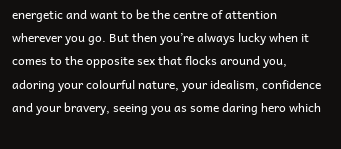energetic and want to be the centre of attention wherever you go. But then you’re always lucky when it comes to the opposite sex that flocks around you, adoring your colourful nature, your idealism, confidence and your bravery, seeing you as some daring hero which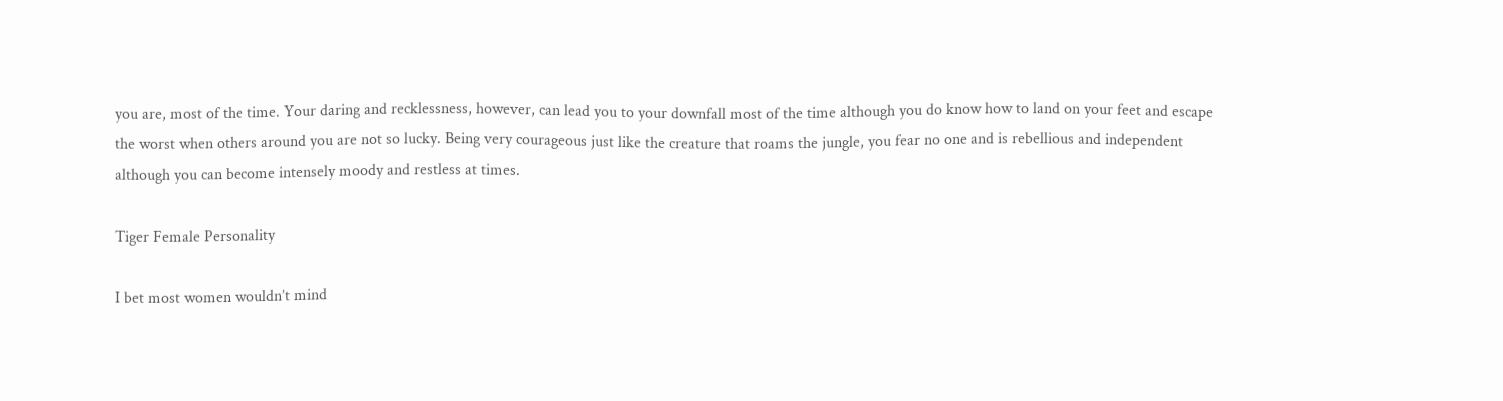you are, most of the time. Your daring and recklessness, however, can lead you to your downfall most of the time although you do know how to land on your feet and escape the worst when others around you are not so lucky. Being very courageous just like the creature that roams the jungle, you fear no one and is rebellious and independent although you can become intensely moody and restless at times.

Tiger Female Personality

I bet most women wouldn’t mind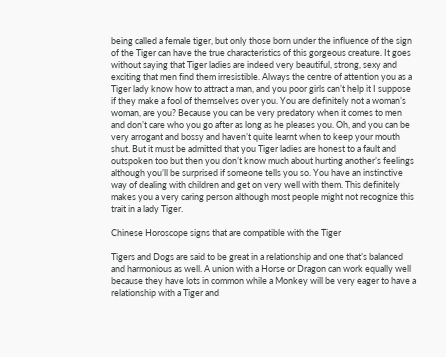being called a female tiger, but only those born under the influence of the sign of the Tiger can have the true characteristics of this gorgeous creature. It goes without saying that Tiger ladies are indeed very beautiful, strong, sexy and exciting that men find them irresistible. Always the centre of attention you as a Tiger lady know how to attract a man, and you poor girls can’t help it I suppose if they make a fool of themselves over you. You are definitely not a woman’s woman, are you? Because you can be very predatory when it comes to men and don’t care who you go after as long as he pleases you. Oh, and you can be very arrogant and bossy and haven’t quite learnt when to keep your mouth shut. But it must be admitted that you Tiger ladies are honest to a fault and outspoken too but then you don’t know much about hurting another’s feelings although you’ll be surprised if someone tells you so. You have an instinctive way of dealing with children and get on very well with them. This definitely makes you a very caring person although most people might not recognize this trait in a lady Tiger.

Chinese Horoscope signs that are compatible with the Tiger

Tigers and Dogs are said to be great in a relationship and one that’s balanced and harmonious as well. A union with a Horse or Dragon can work equally well because they have lots in common while a Monkey will be very eager to have a relationship with a Tiger and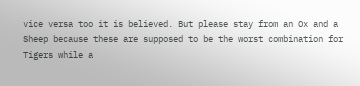vice versa too it is believed. But please stay from an Ox and a Sheep because these are supposed to be the worst combination for Tigers while a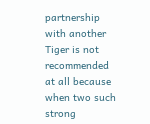partnership with another Tiger is not recommended at all because when two such strong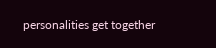personalities get together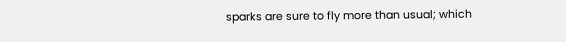sparks are sure to fly more than usual; which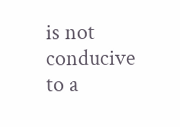is not conducive to a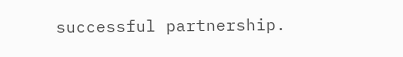successful partnership.